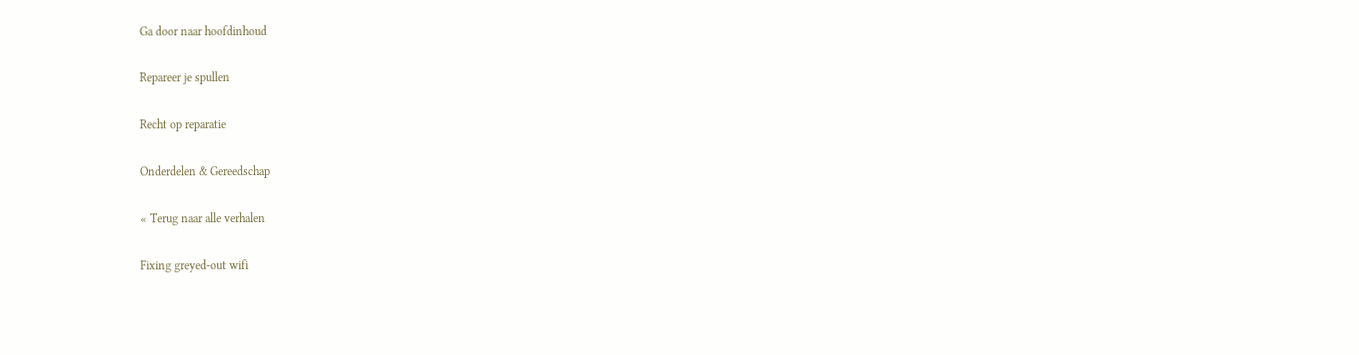Ga door naar hoofdinhoud

Repareer je spullen

Recht op reparatie

Onderdelen & Gereedschap

« Terug naar alle verhalen

Fixing greyed-out wifi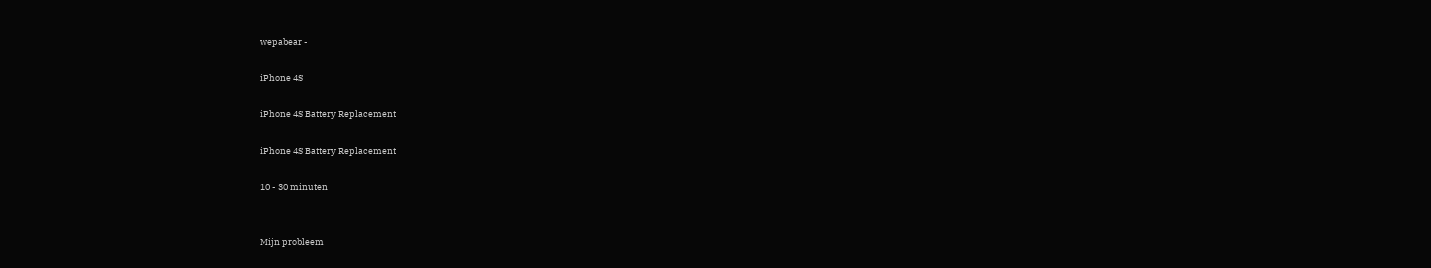wepabear -

iPhone 4S

iPhone 4S Battery Replacement

iPhone 4S Battery Replacement

10 - 30 minuten


Mijn probleem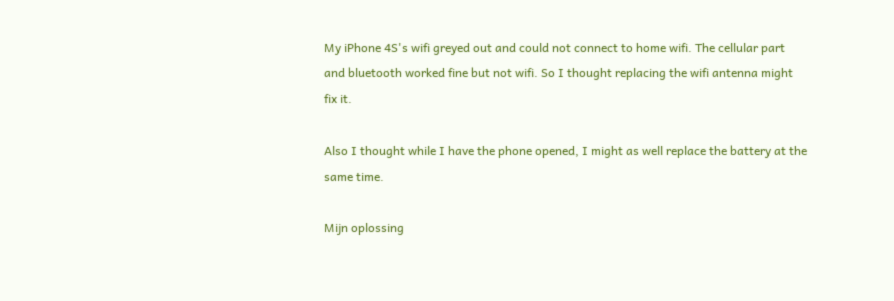My iPhone 4S's wifi greyed out and could not connect to home wifi. The cellular part and bluetooth worked fine but not wifi. So I thought replacing the wifi antenna might fix it.

Also I thought while I have the phone opened, I might as well replace the battery at the same time.

Mijn oplossing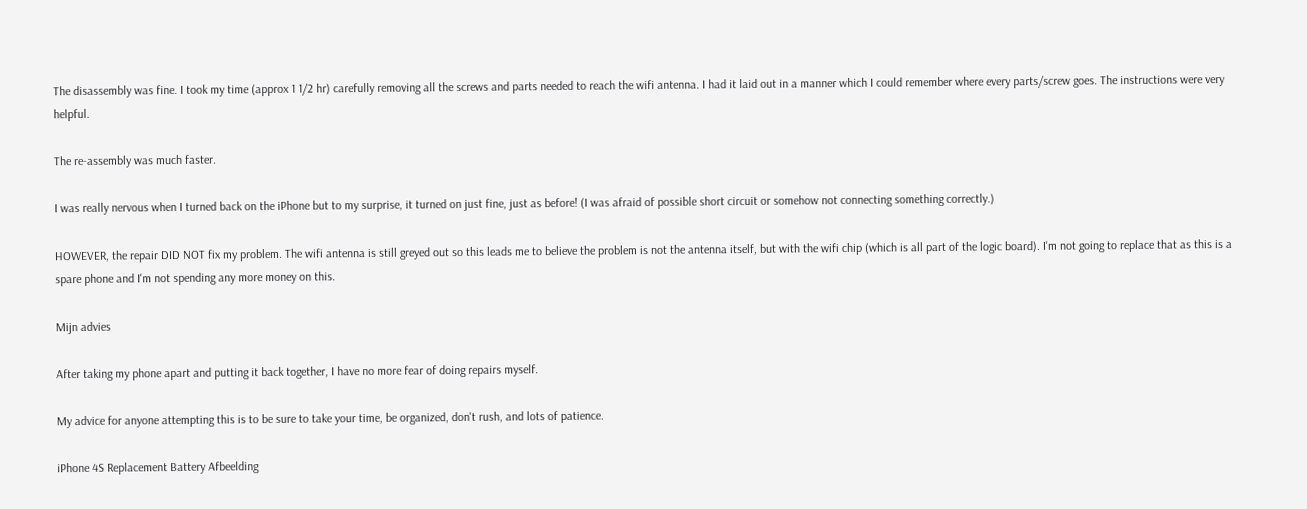The disassembly was fine. I took my time (approx 1 1/2 hr) carefully removing all the screws and parts needed to reach the wifi antenna. I had it laid out in a manner which I could remember where every parts/screw goes. The instructions were very helpful.

The re-assembly was much faster.

I was really nervous when I turned back on the iPhone but to my surprise, it turned on just fine, just as before! (I was afraid of possible short circuit or somehow not connecting something correctly.)

HOWEVER, the repair DID NOT fix my problem. The wifi antenna is still greyed out so this leads me to believe the problem is not the antenna itself, but with the wifi chip (which is all part of the logic board). I'm not going to replace that as this is a spare phone and I'm not spending any more money on this.

Mijn advies

After taking my phone apart and putting it back together, I have no more fear of doing repairs myself.

My advice for anyone attempting this is to be sure to take your time, be organized, don't rush, and lots of patience.

iPhone 4S Replacement Battery Afbeelding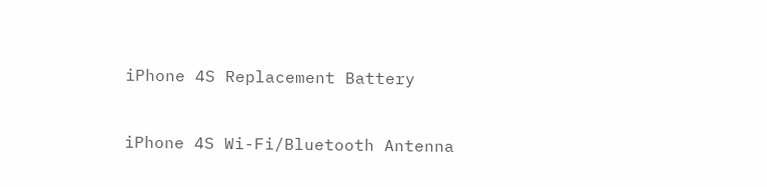iPhone 4S Replacement Battery


iPhone 4S Wi-Fi/Bluetooth Antenna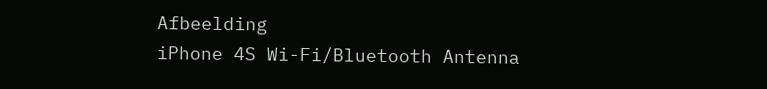Afbeelding
iPhone 4S Wi-Fi/Bluetooth Antenna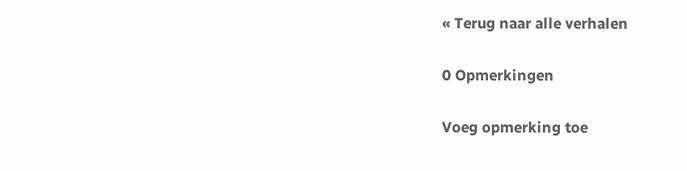« Terug naar alle verhalen

0 Opmerkingen

Voeg opmerking toe